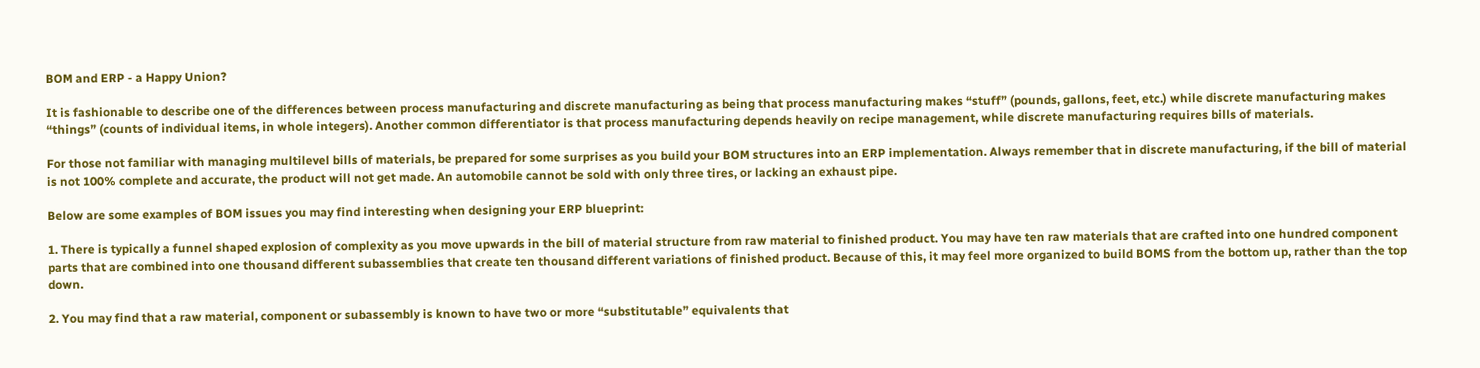BOM and ERP - a Happy Union?

It is fashionable to describe one of the differences between process manufacturing and discrete manufacturing as being that process manufacturing makes “stuff” (pounds, gallons, feet, etc.) while discrete manufacturing makes “things” (counts of individual items, in whole integers). Another common differentiator is that process manufacturing depends heavily on recipe management, while discrete manufacturing requires bills of materials.

For those not familiar with managing multilevel bills of materials, be prepared for some surprises as you build your BOM structures into an ERP implementation. Always remember that in discrete manufacturing, if the bill of material is not 100% complete and accurate, the product will not get made. An automobile cannot be sold with only three tires, or lacking an exhaust pipe.

Below are some examples of BOM issues you may find interesting when designing your ERP blueprint:

1. There is typically a funnel shaped explosion of complexity as you move upwards in the bill of material structure from raw material to finished product. You may have ten raw materials that are crafted into one hundred component parts that are combined into one thousand different subassemblies that create ten thousand different variations of finished product. Because of this, it may feel more organized to build BOMS from the bottom up, rather than the top down.

2. You may find that a raw material, component or subassembly is known to have two or more “substitutable” equivalents that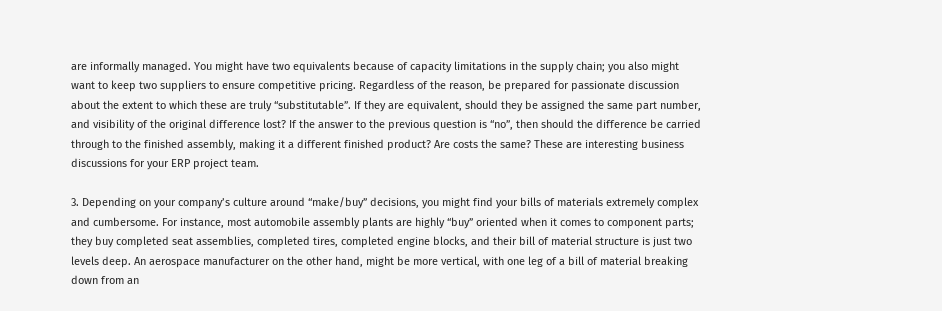are informally managed. You might have two equivalents because of capacity limitations in the supply chain; you also might want to keep two suppliers to ensure competitive pricing. Regardless of the reason, be prepared for passionate discussion about the extent to which these are truly “substitutable”. If they are equivalent, should they be assigned the same part number, and visibility of the original difference lost? If the answer to the previous question is “no”, then should the difference be carried through to the finished assembly, making it a different finished product? Are costs the same? These are interesting business discussions for your ERP project team.

3. Depending on your company’s culture around “make/buy” decisions, you might find your bills of materials extremely complex and cumbersome. For instance, most automobile assembly plants are highly “buy” oriented when it comes to component parts; they buy completed seat assemblies, completed tires, completed engine blocks, and their bill of material structure is just two levels deep. An aerospace manufacturer on the other hand, might be more vertical, with one leg of a bill of material breaking down from an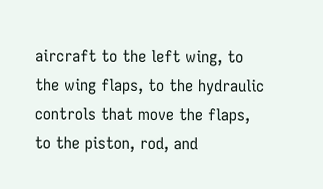aircraft to the left wing, to the wing flaps, to the hydraulic controls that move the flaps, to the piston, rod, and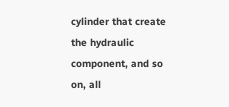cylinder that create the hydraulic component, and so on, all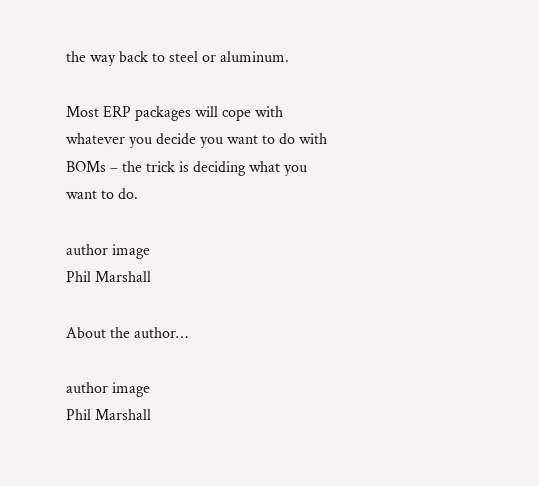the way back to steel or aluminum.

Most ERP packages will cope with whatever you decide you want to do with BOMs – the trick is deciding what you want to do.

author image
Phil Marshall

About the author…

author image
Phil Marshall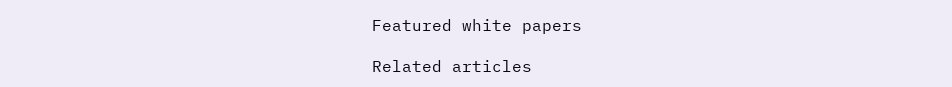Featured white papers

Related articles